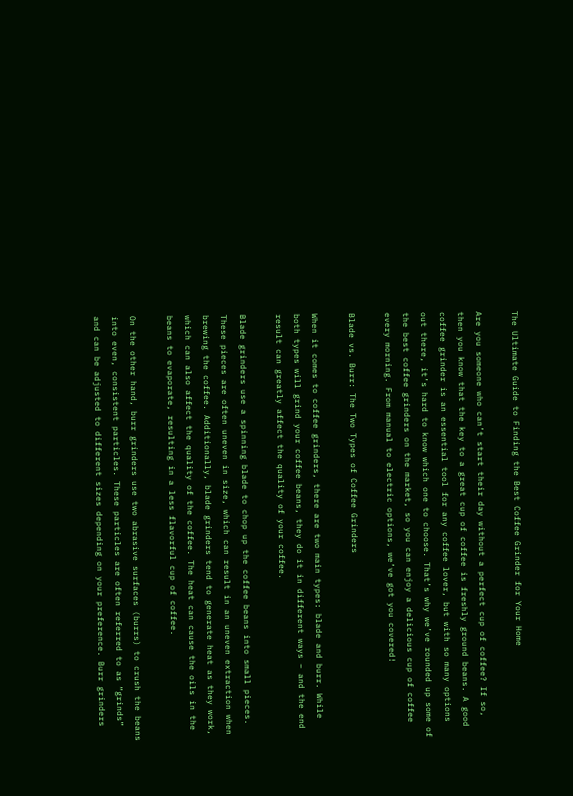The Ultimate Guide to Finding the Best Coffee Grinder for Your Home

Are you someone who can’t start their day without a perfect cup of coffee? If so, then you know that the key to a great cup of coffee is freshly ground beans. A good coffee grinder is an essential tool for any coffee lover, but with so many options out there, it’s hard to know which one to choose. That’s why we’ve rounded up some of the best coffee grinders on the market, so you can enjoy a delicious cup of coffee every morning. From manual to electric options, we’ve got you covered!

Blade vs. Burr: The Two Types of Coffee Grinders

When it comes to coffee grinders, there are two main types: blade and burr. While both types will grind your coffee beans, they do it in different ways – and the end result can greatly affect the quality of your coffee.

Blade grinders use a spinning blade to chop up the coffee beans into small pieces. These pieces are often uneven in size, which can result in an uneven extraction when brewing the coffee. Additionally, blade grinders tend to generate heat as they work, which can also affect the quality of the coffee. The heat can cause the oils in the beans to evaporate, resulting in a less flavorful cup of coffee.

On the other hand, burr grinders use two abrasive surfaces (burrs) to crush the beans into even, consistent particles. These particles are often referred to as “grinds” and can be adjusted to different sizes depending on your preference. Burr grinders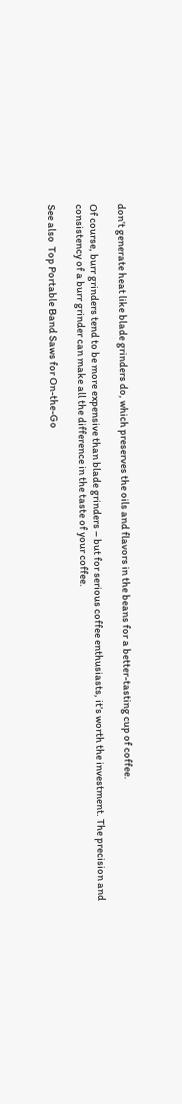don’t generate heat like blade grinders do, which preserves the oils and flavors in the beans for a better-tasting cup of coffee.

Of course, burr grinders tend to be more expensive than blade grinders – but for serious coffee enthusiasts, it’s worth the investment. The precision and consistency of a burr grinder can make all the difference in the taste of your coffee.

See also  Top Portable Band Saws for On-the-Go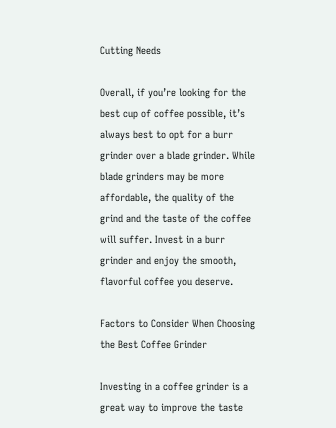Cutting Needs

Overall, if you’re looking for the best cup of coffee possible, it’s always best to opt for a burr grinder over a blade grinder. While blade grinders may be more affordable, the quality of the grind and the taste of the coffee will suffer. Invest in a burr grinder and enjoy the smooth, flavorful coffee you deserve.

Factors to Consider When Choosing the Best Coffee Grinder

Investing in a coffee grinder is a great way to improve the taste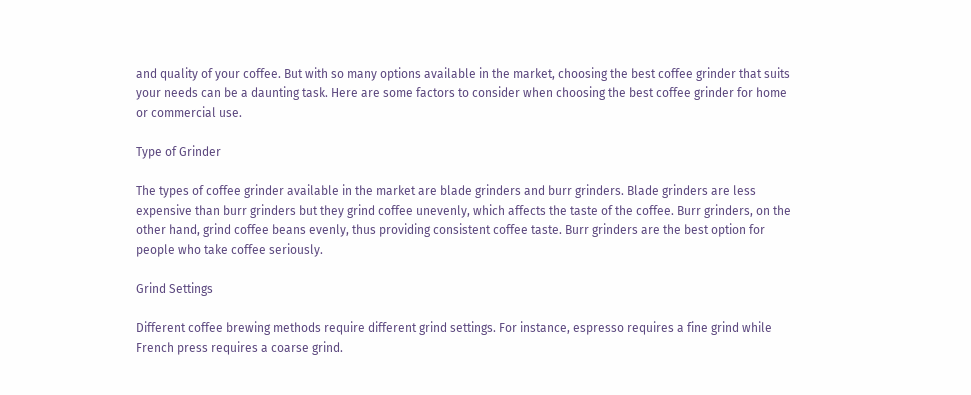and quality of your coffee. But with so many options available in the market, choosing the best coffee grinder that suits your needs can be a daunting task. Here are some factors to consider when choosing the best coffee grinder for home or commercial use.

Type of Grinder

The types of coffee grinder available in the market are blade grinders and burr grinders. Blade grinders are less expensive than burr grinders but they grind coffee unevenly, which affects the taste of the coffee. Burr grinders, on the other hand, grind coffee beans evenly, thus providing consistent coffee taste. Burr grinders are the best option for people who take coffee seriously.

Grind Settings

Different coffee brewing methods require different grind settings. For instance, espresso requires a fine grind while French press requires a coarse grind.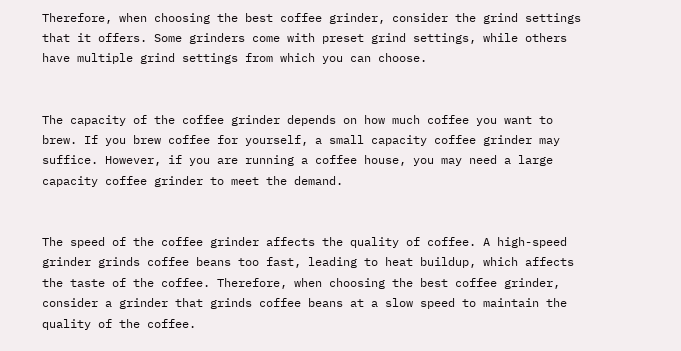Therefore, when choosing the best coffee grinder, consider the grind settings that it offers. Some grinders come with preset grind settings, while others have multiple grind settings from which you can choose.


The capacity of the coffee grinder depends on how much coffee you want to brew. If you brew coffee for yourself, a small capacity coffee grinder may suffice. However, if you are running a coffee house, you may need a large capacity coffee grinder to meet the demand.


The speed of the coffee grinder affects the quality of coffee. A high-speed grinder grinds coffee beans too fast, leading to heat buildup, which affects the taste of the coffee. Therefore, when choosing the best coffee grinder, consider a grinder that grinds coffee beans at a slow speed to maintain the quality of the coffee.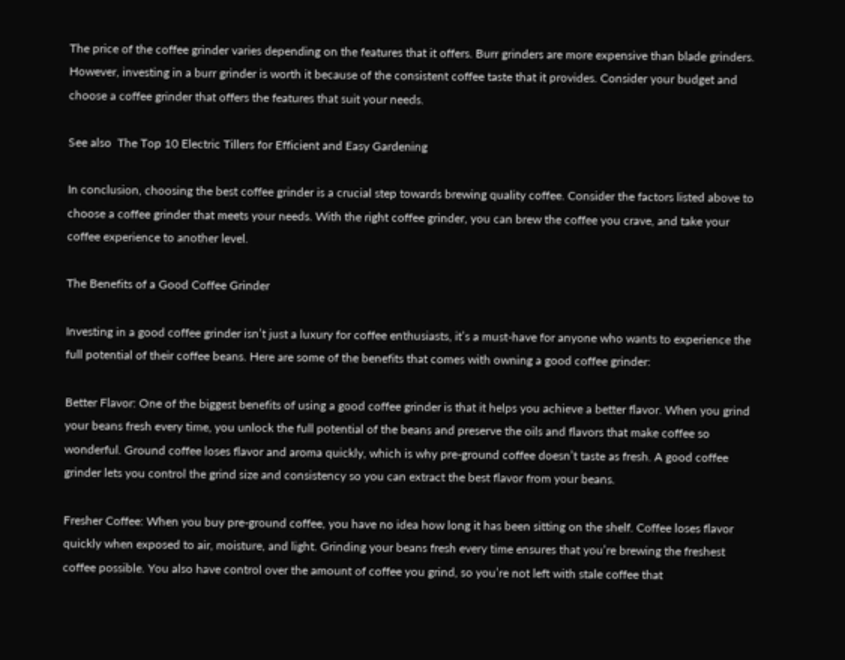The price of the coffee grinder varies depending on the features that it offers. Burr grinders are more expensive than blade grinders. However, investing in a burr grinder is worth it because of the consistent coffee taste that it provides. Consider your budget and choose a coffee grinder that offers the features that suit your needs.

See also  The Top 10 Electric Tillers for Efficient and Easy Gardening

In conclusion, choosing the best coffee grinder is a crucial step towards brewing quality coffee. Consider the factors listed above to choose a coffee grinder that meets your needs. With the right coffee grinder, you can brew the coffee you crave, and take your coffee experience to another level.

The Benefits of a Good Coffee Grinder

Investing in a good coffee grinder isn’t just a luxury for coffee enthusiasts, it’s a must-have for anyone who wants to experience the full potential of their coffee beans. Here are some of the benefits that comes with owning a good coffee grinder:

Better Flavor: One of the biggest benefits of using a good coffee grinder is that it helps you achieve a better flavor. When you grind your beans fresh every time, you unlock the full potential of the beans and preserve the oils and flavors that make coffee so wonderful. Ground coffee loses flavor and aroma quickly, which is why pre-ground coffee doesn’t taste as fresh. A good coffee grinder lets you control the grind size and consistency so you can extract the best flavor from your beans.

Fresher Coffee: When you buy pre-ground coffee, you have no idea how long it has been sitting on the shelf. Coffee loses flavor quickly when exposed to air, moisture, and light. Grinding your beans fresh every time ensures that you’re brewing the freshest coffee possible. You also have control over the amount of coffee you grind, so you’re not left with stale coffee that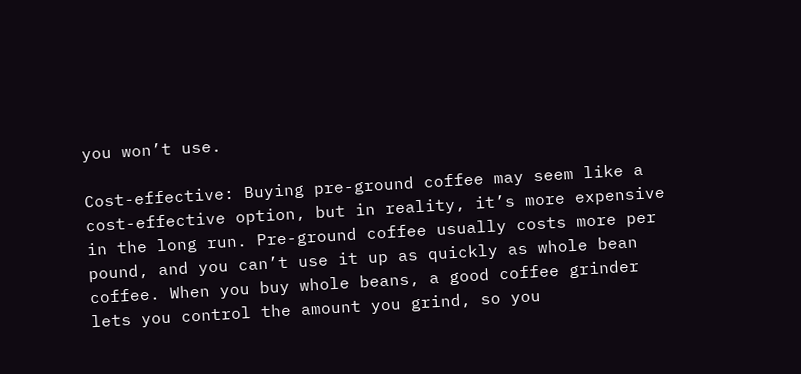you won’t use.

Cost-effective: Buying pre-ground coffee may seem like a cost-effective option, but in reality, it’s more expensive in the long run. Pre-ground coffee usually costs more per pound, and you can’t use it up as quickly as whole bean coffee. When you buy whole beans, a good coffee grinder lets you control the amount you grind, so you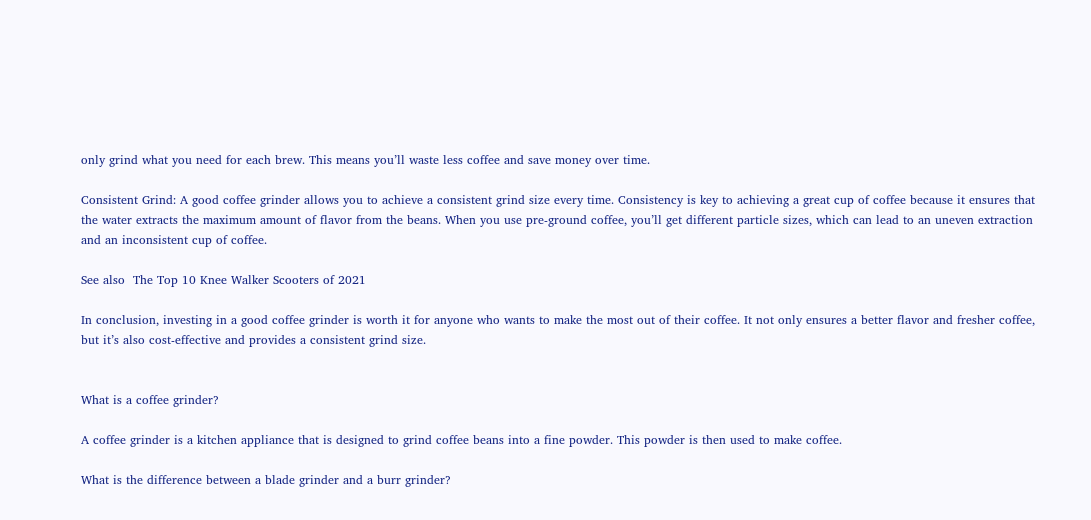only grind what you need for each brew. This means you’ll waste less coffee and save money over time.

Consistent Grind: A good coffee grinder allows you to achieve a consistent grind size every time. Consistency is key to achieving a great cup of coffee because it ensures that the water extracts the maximum amount of flavor from the beans. When you use pre-ground coffee, you’ll get different particle sizes, which can lead to an uneven extraction and an inconsistent cup of coffee.

See also  The Top 10 Knee Walker Scooters of 2021

In conclusion, investing in a good coffee grinder is worth it for anyone who wants to make the most out of their coffee. It not only ensures a better flavor and fresher coffee, but it’s also cost-effective and provides a consistent grind size.


What is a coffee grinder?

A coffee grinder is a kitchen appliance that is designed to grind coffee beans into a fine powder. This powder is then used to make coffee.

What is the difference between a blade grinder and a burr grinder?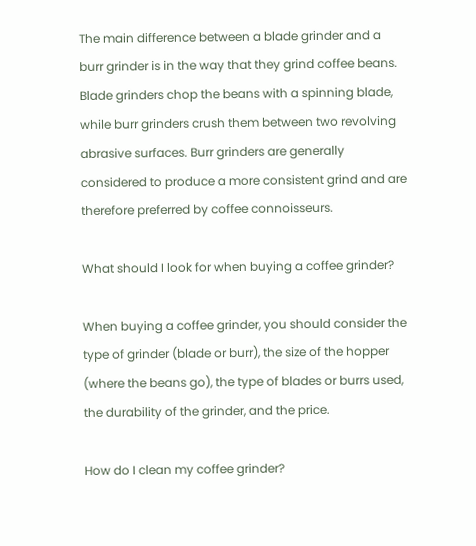The main difference between a blade grinder and a burr grinder is in the way that they grind coffee beans. Blade grinders chop the beans with a spinning blade, while burr grinders crush them between two revolving abrasive surfaces. Burr grinders are generally considered to produce a more consistent grind and are therefore preferred by coffee connoisseurs.

What should I look for when buying a coffee grinder?

When buying a coffee grinder, you should consider the type of grinder (blade or burr), the size of the hopper (where the beans go), the type of blades or burrs used, the durability of the grinder, and the price.

How do I clean my coffee grinder?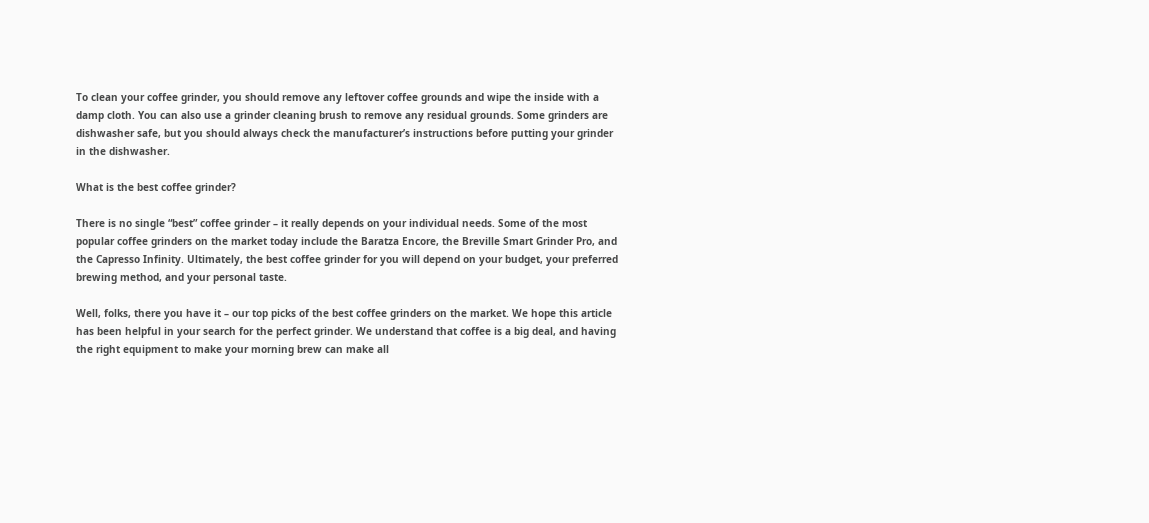To clean your coffee grinder, you should remove any leftover coffee grounds and wipe the inside with a damp cloth. You can also use a grinder cleaning brush to remove any residual grounds. Some grinders are dishwasher safe, but you should always check the manufacturer’s instructions before putting your grinder in the dishwasher.

What is the best coffee grinder?

There is no single “best” coffee grinder – it really depends on your individual needs. Some of the most popular coffee grinders on the market today include the Baratza Encore, the Breville Smart Grinder Pro, and the Capresso Infinity. Ultimately, the best coffee grinder for you will depend on your budget, your preferred brewing method, and your personal taste.

Well, folks, there you have it – our top picks of the best coffee grinders on the market. We hope this article has been helpful in your search for the perfect grinder. We understand that coffee is a big deal, and having the right equipment to make your morning brew can make all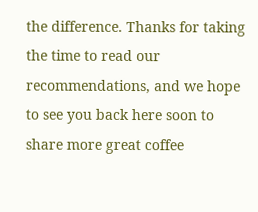the difference. Thanks for taking the time to read our recommendations, and we hope to see you back here soon to share more great coffee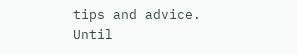tips and advice. Until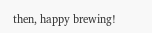then, happy brewing!